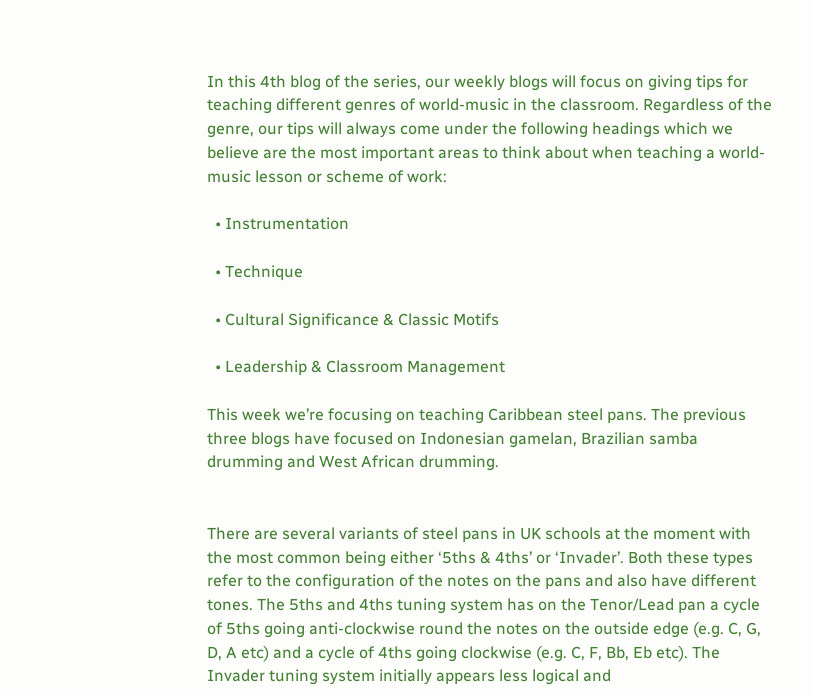In this 4th blog of the series, our weekly blogs will focus on giving tips for teaching different genres of world-music in the classroom. Regardless of the genre, our tips will always come under the following headings which we believe are the most important areas to think about when teaching a world-music lesson or scheme of work:

  • Instrumentation

  • Technique

  • Cultural Significance & Classic Motifs

  • Leadership & Classroom Management

This week we’re focusing on teaching Caribbean steel pans. The previous three blogs have focused on Indonesian gamelan, Brazilian samba drumming and West African drumming.


There are several variants of steel pans in UK schools at the moment with the most common being either ‘5ths & 4ths’ or ‘Invader’. Both these types refer to the configuration of the notes on the pans and also have different tones. The 5ths and 4ths tuning system has on the Tenor/Lead pan a cycle of 5ths going anti-clockwise round the notes on the outside edge (e.g. C, G, D, A etc) and a cycle of 4ths going clockwise (e.g. C, F, Bb, Eb etc). The Invader tuning system initially appears less logical and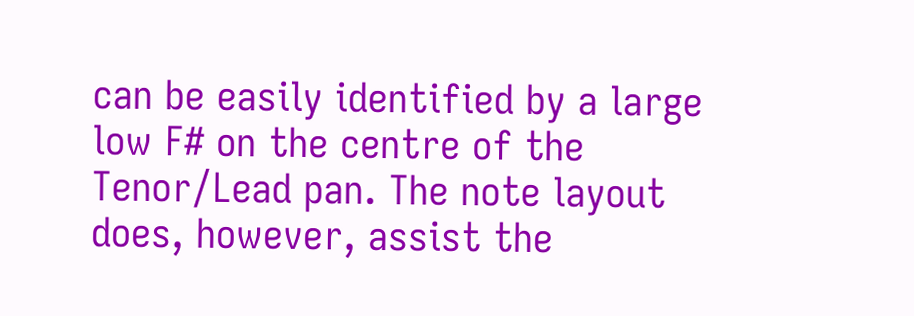can be easily identified by a large low F# on the centre of the Tenor/Lead pan. The note layout does, however, assist the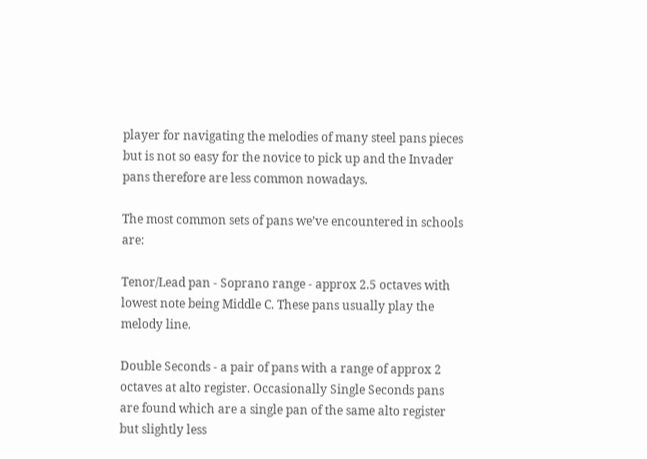player for navigating the melodies of many steel pans pieces but is not so easy for the novice to pick up and the Invader pans therefore are less common nowadays.

The most common sets of pans we’ve encountered in schools are:

Tenor/Lead pan - Soprano range - approx 2.5 octaves with lowest note being Middle C. These pans usually play the melody line.

Double Seconds - a pair of pans with a range of approx 2 octaves at alto register. Occasionally Single Seconds pans are found which are a single pan of the same alto register but slightly less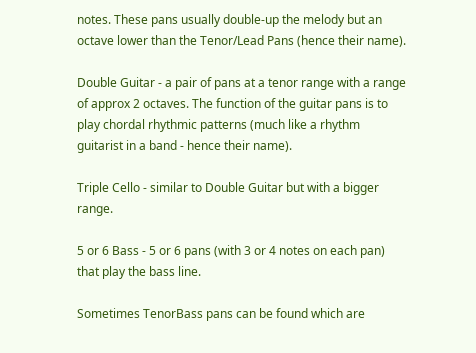notes. These pans usually double-up the melody but an octave lower than the Tenor/Lead Pans (hence their name).

Double Guitar - a pair of pans at a tenor range with a range of approx 2 octaves. The function of the guitar pans is to play chordal rhythmic patterns (much like a rhythm guitarist in a band - hence their name).

Triple Cello - similar to Double Guitar but with a bigger range.

5 or 6 Bass - 5 or 6 pans (with 3 or 4 notes on each pan) that play the bass line.

Sometimes TenorBass pans can be found which are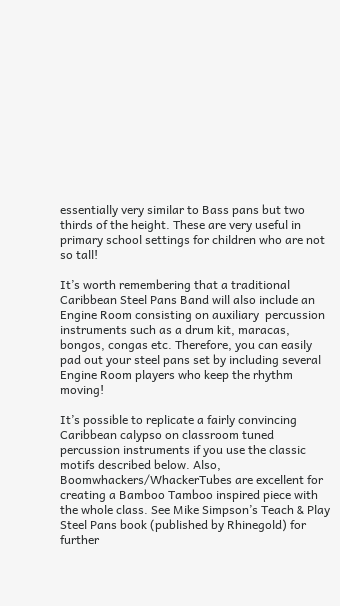essentially very similar to Bass pans but two thirds of the height. These are very useful in primary school settings for children who are not so tall!

It’s worth remembering that a traditional Caribbean Steel Pans Band will also include an Engine Room consisting on auxiliary  percussion instruments such as a drum kit, maracas, bongos, congas etc. Therefore, you can easily pad out your steel pans set by including several Engine Room players who keep the rhythm moving!

It’s possible to replicate a fairly convincing Caribbean calypso on classroom tuned percussion instruments if you use the classic motifs described below. Also, Boomwhackers/WhackerTubes are excellent for creating a Bamboo Tamboo inspired piece with the whole class. See Mike Simpson’s Teach & Play Steel Pans book (published by Rhinegold) for further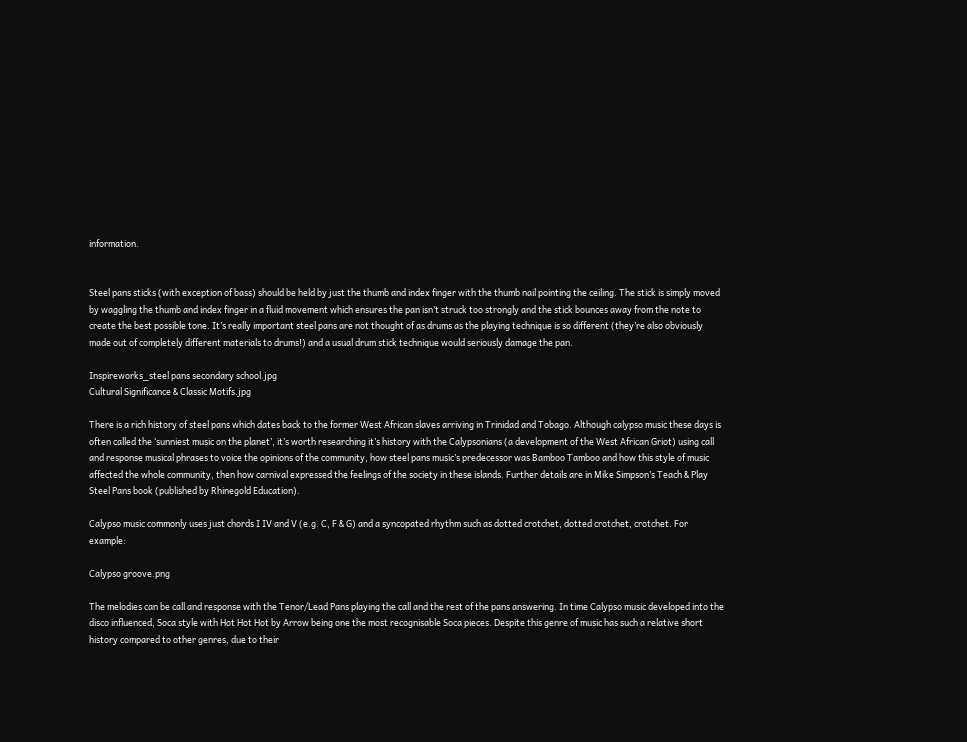information.


Steel pans sticks (with exception of bass) should be held by just the thumb and index finger with the thumb nail pointing the ceiling. The stick is simply moved by waggling the thumb and index finger in a fluid movement which ensures the pan isn’t struck too strongly and the stick bounces away from the note to create the best possible tone. It’s really important steel pans are not thought of as drums as the playing technique is so different (they’re also obviously made out of completely different materials to drums!) and a usual drum stick technique would seriously damage the pan.

Inspireworks_steel pans secondary school.jpg
Cultural Significance & Classic Motifs.jpg

There is a rich history of steel pans which dates back to the former West African slaves arriving in Trinidad and Tobago. Although calypso music these days is often called the ‘sunniest music on the planet’, it’s worth researching it’s history with the Calypsonians (a development of the West African Griot) using call and response musical phrases to voice the opinions of the community, how steel pans music’s predecessor was Bamboo Tamboo and how this style of music affected the whole community, then how carnival expressed the feelings of the society in these islands. Further details are in Mike Simpson’s Teach & Play Steel Pans book (published by Rhinegold Education).

Calypso music commonly uses just chords I IV and V (e.g. C, F & G) and a syncopated rhythm such as dotted crotchet, dotted crotchet, crotchet. For example:

Calypso groove.png

The melodies can be call and response with the Tenor/Lead Pans playing the call and the rest of the pans answering. In time Calypso music developed into the disco influenced, Soca style with Hot Hot Hot by Arrow being one the most recognisable Soca pieces. Despite this genre of music has such a relative short history compared to other genres, due to their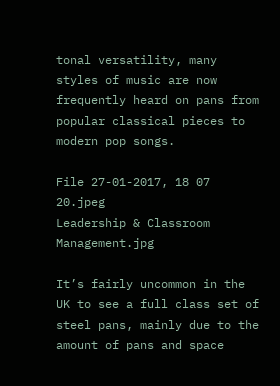tonal versatility, many styles of music are now frequently heard on pans from popular classical pieces to modern pop songs.

File 27-01-2017, 18 07 20.jpeg
Leadership & Classroom Management.jpg

It’s fairly uncommon in the UK to see a full class set of steel pans, mainly due to the amount of pans and space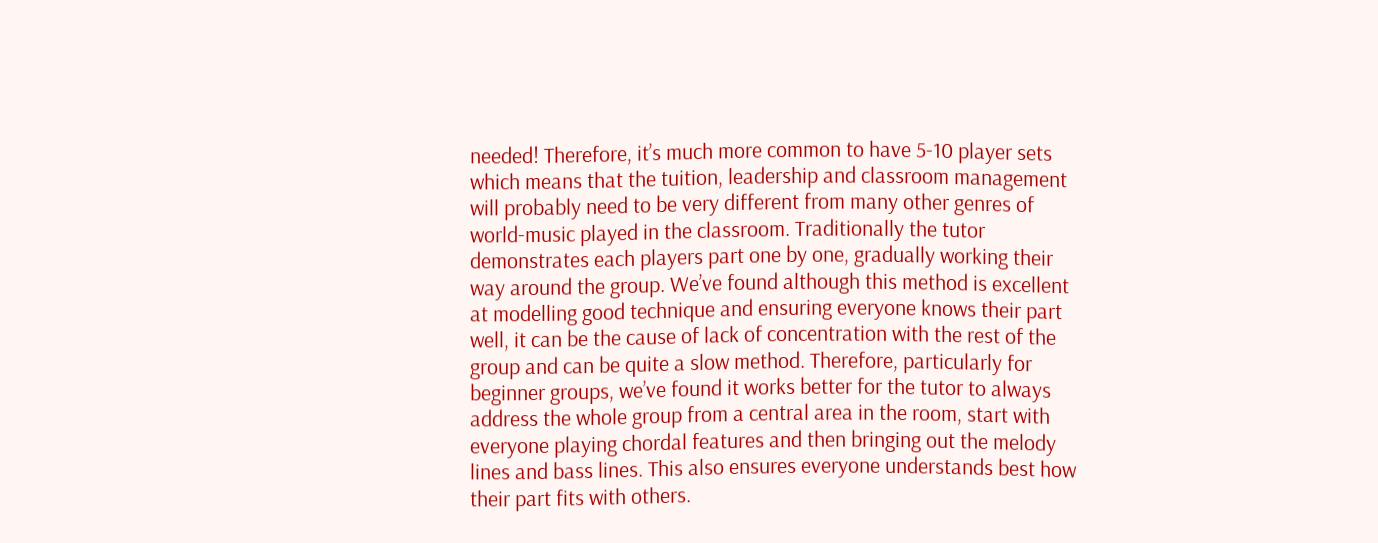needed! Therefore, it’s much more common to have 5-10 player sets which means that the tuition, leadership and classroom management will probably need to be very different from many other genres of world-music played in the classroom. Traditionally the tutor demonstrates each players part one by one, gradually working their way around the group. We’ve found although this method is excellent at modelling good technique and ensuring everyone knows their part well, it can be the cause of lack of concentration with the rest of the group and can be quite a slow method. Therefore, particularly for beginner groups, we’ve found it works better for the tutor to always address the whole group from a central area in the room, start with everyone playing chordal features and then bringing out the melody lines and bass lines. This also ensures everyone understands best how their part fits with others.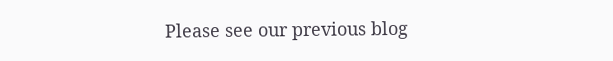Please see our previous blog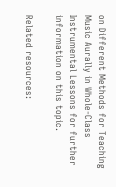on Different Methods for Teaching Music Aurally in Whole-Class Instrumental Lessons for further information on this topic.

Related resources: